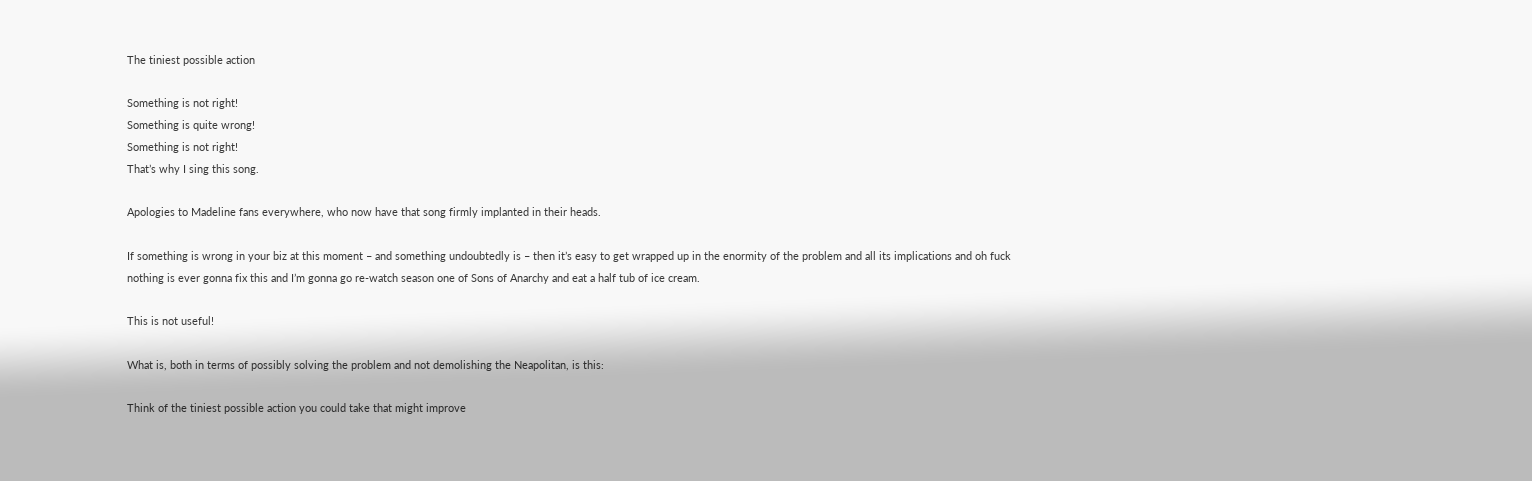The tiniest possible action

Something is not right!
Something is quite wrong!
Something is not right!
That’s why I sing this song.

Apologies to Madeline fans everywhere, who now have that song firmly implanted in their heads.

If something is wrong in your biz at this moment – and something undoubtedly is – then it’s easy to get wrapped up in the enormity of the problem and all its implications and oh fuck nothing is ever gonna fix this and I’m gonna go re-watch season one of Sons of Anarchy and eat a half tub of ice cream.

This is not useful!

What is, both in terms of possibly solving the problem and not demolishing the Neapolitan, is this:

Think of the tiniest possible action you could take that might improve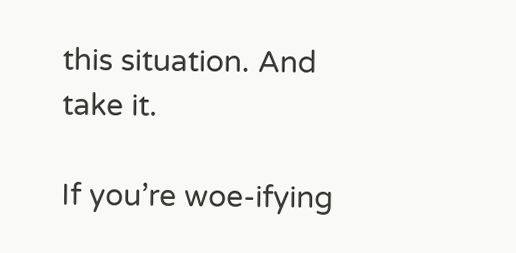this situation. And take it.

If you’re woe-ifying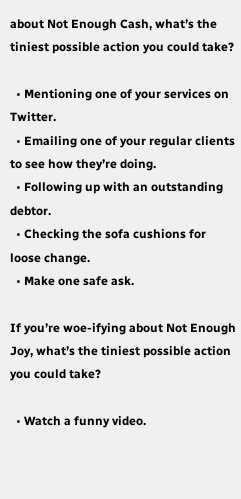about Not Enough Cash, what’s the tiniest possible action you could take?

  • Mentioning one of your services on Twitter.
  • Emailing one of your regular clients to see how they’re doing.
  • Following up with an outstanding debtor.
  • Checking the sofa cushions for loose change.
  • Make one safe ask.

If you’re woe-ifying about Not Enough Joy, what’s the tiniest possible action you could take?

  • Watch a funny video.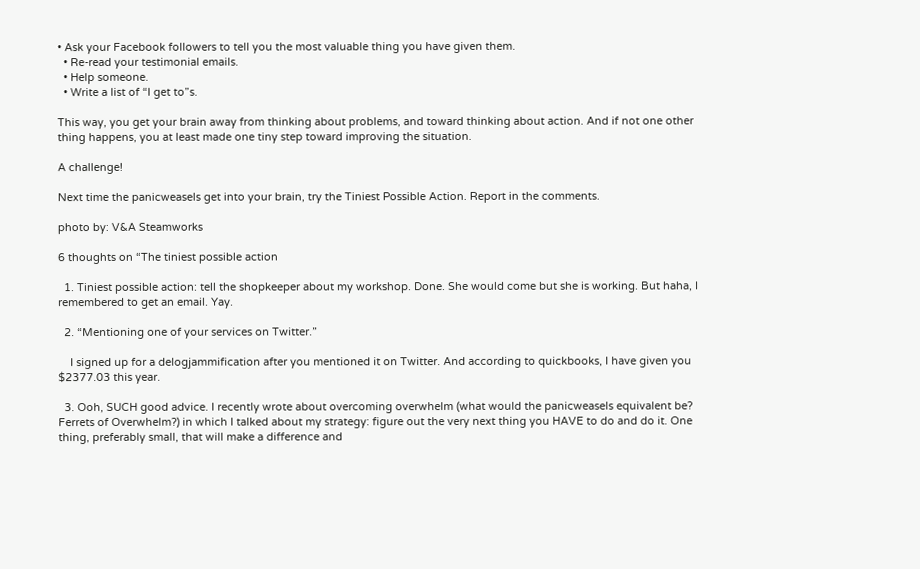• Ask your Facebook followers to tell you the most valuable thing you have given them.
  • Re-read your testimonial emails.
  • Help someone.
  • Write a list of “I get to”s.

This way, you get your brain away from thinking about problems, and toward thinking about action. And if not one other thing happens, you at least made one tiny step toward improving the situation.

A challenge!

Next time the panicweasels get into your brain, try the Tiniest Possible Action. Report in the comments.

photo by: V&A Steamworks

6 thoughts on “The tiniest possible action

  1. Tiniest possible action: tell the shopkeeper about my workshop. Done. She would come but she is working. But haha, I remembered to get an email. Yay.

  2. “Mentioning one of your services on Twitter.”

    I signed up for a delogjammification after you mentioned it on Twitter. And according to quickbooks, I have given you $2377.03 this year.

  3. Ooh, SUCH good advice. I recently wrote about overcoming overwhelm (what would the panicweasels equivalent be? Ferrets of Overwhelm?) in which I talked about my strategy: figure out the very next thing you HAVE to do and do it. One thing, preferably small, that will make a difference and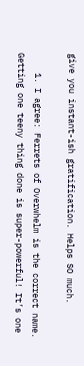give you instant-ish gratification. Helps SO much.

    1. I agree: Ferrets of Overwhelm is the correct name. Getting one teeny thing done is super-powerful! It’s one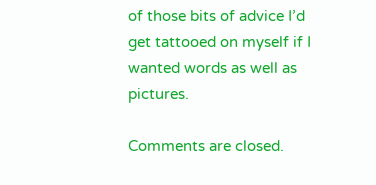of those bits of advice I’d get tattooed on myself if I wanted words as well as pictures.

Comments are closed.